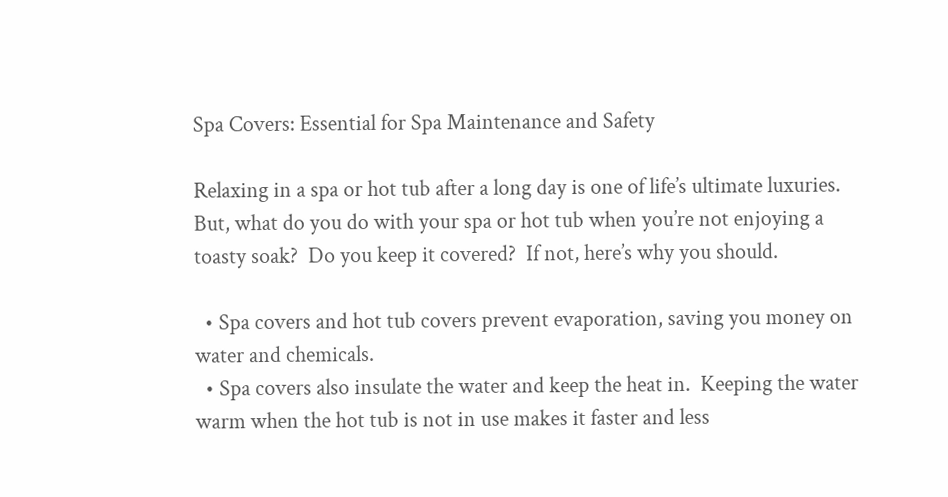Spa Covers: Essential for Spa Maintenance and Safety

Relaxing in a spa or hot tub after a long day is one of life’s ultimate luxuries.  But, what do you do with your spa or hot tub when you’re not enjoying a toasty soak?  Do you keep it covered?  If not, here’s why you should.

  • Spa covers and hot tub covers prevent evaporation, saving you money on water and chemicals.
  • Spa covers also insulate the water and keep the heat in.  Keeping the water warm when the hot tub is not in use makes it faster and less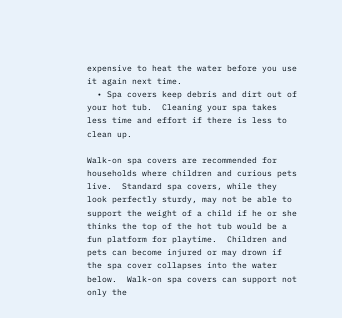expensive to heat the water before you use it again next time.
  • Spa covers keep debris and dirt out of your hot tub.  Cleaning your spa takes less time and effort if there is less to clean up.

Walk-on spa covers are recommended for households where children and curious pets live.  Standard spa covers, while they look perfectly sturdy, may not be able to support the weight of a child if he or she thinks the top of the hot tub would be a fun platform for playtime.  Children and pets can become injured or may drown if the spa cover collapses into the water below.  Walk-on spa covers can support not only the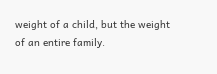weight of a child, but the weight of an entire family.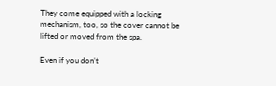They come equipped with a locking mechanism, too, so the cover cannot be lifted or moved from the spa.

Even if you don’t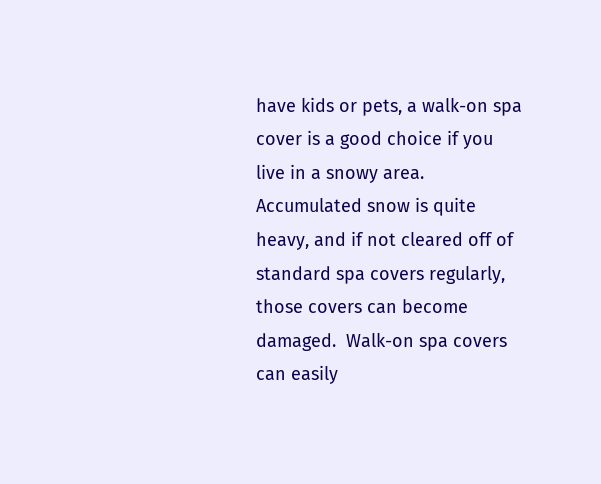have kids or pets, a walk-on spa cover is a good choice if you live in a snowy area.  Accumulated snow is quite heavy, and if not cleared off of standard spa covers regularly, those covers can become damaged.  Walk-on spa covers can easily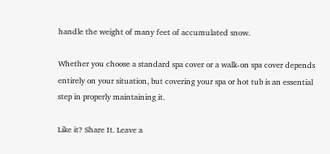handle the weight of many feet of accumulated snow.

Whether you choose a standard spa cover or a walk-on spa cover depends entirely on your situation, but covering your spa or hot tub is an essential step in properly maintaining it.

Like it? Share It. Leave a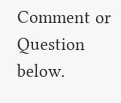Comment or Question below.